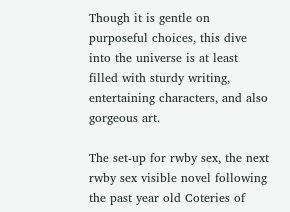Though it is gentle on purposeful choices, this dive into the universe is at least filled with sturdy writing, entertaining characters, and also gorgeous art.

The set-up for rwby sex, the next rwby sex visible novel following the past year old Coteries of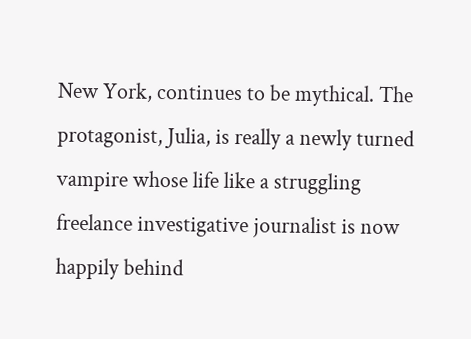New York, continues to be mythical. The protagonist, Julia, is really a newly turned vampire whose life like a struggling freelance investigative journalist is now happily behind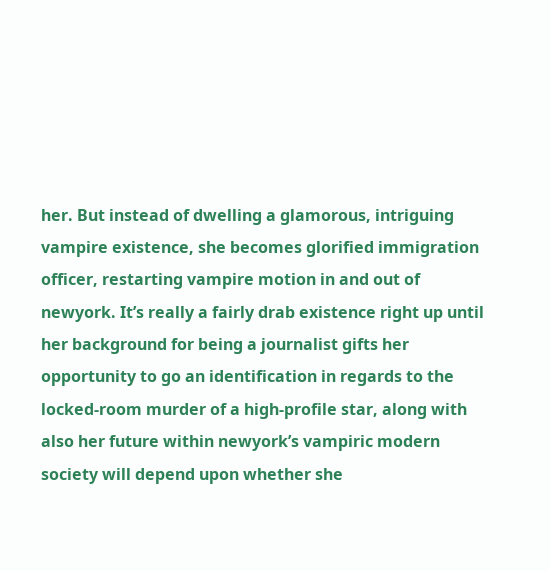her. But instead of dwelling a glamorous, intriguing vampire existence, she becomes glorified immigration officer, restarting vampire motion in and out of newyork. It’s really a fairly drab existence right up until her background for being a journalist gifts her opportunity to go an identification in regards to the locked-room murder of a high-profile star, along with also her future within newyork’s vampiric modern society will depend upon whether she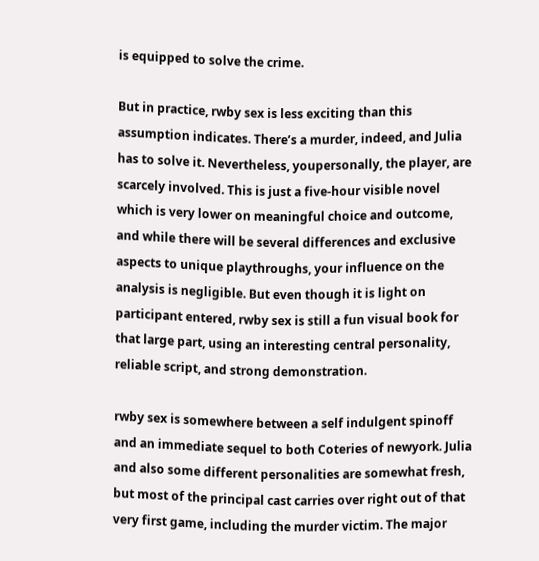is equipped to solve the crime.

But in practice, rwby sex is less exciting than this assumption indicates. There’s a murder, indeed, and Julia has to solve it. Nevertheless, youpersonally, the player, are scarcely involved. This is just a five-hour visible novel which is very lower on meaningful choice and outcome, and while there will be several differences and exclusive aspects to unique playthroughs, your influence on the analysis is negligible. But even though it is light on participant entered, rwby sex is still a fun visual book for that large part, using an interesting central personality, reliable script, and strong demonstration.

rwby sex is somewhere between a self indulgent spinoff and an immediate sequel to both Coteries of newyork. Julia and also some different personalities are somewhat fresh, but most of the principal cast carries over right out of that very first game, including the murder victim. The major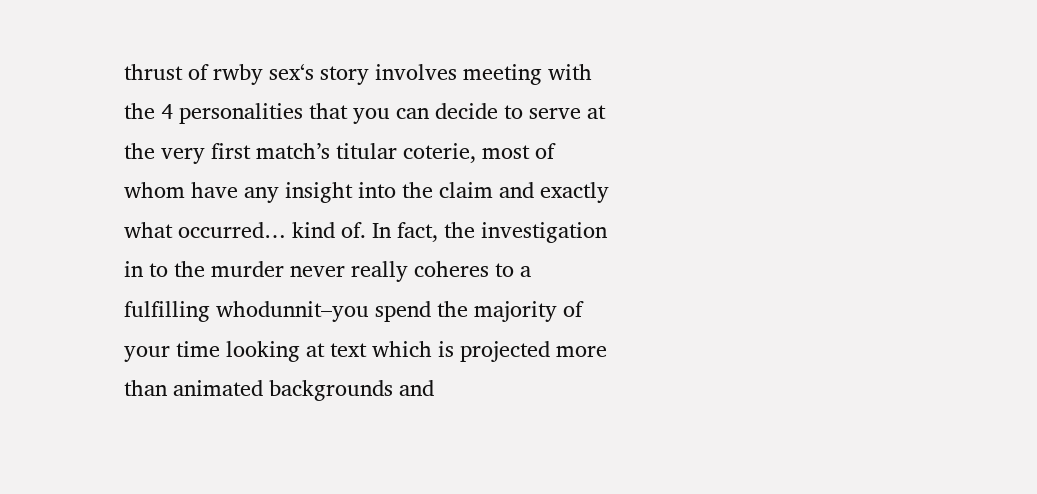thrust of rwby sex‘s story involves meeting with the 4 personalities that you can decide to serve at the very first match’s titular coterie, most of whom have any insight into the claim and exactly what occurred… kind of. In fact, the investigation in to the murder never really coheres to a fulfilling whodunnit–you spend the majority of your time looking at text which is projected more than animated backgrounds and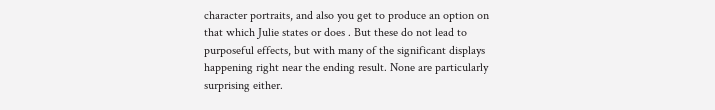character portraits, and also you get to produce an option on that which Julie states or does . But these do not lead to purposeful effects, but with many of the significant displays happening right near the ending result. None are particularly surprising either.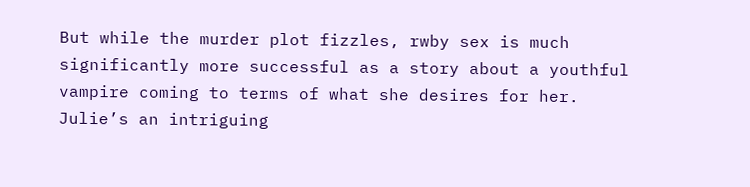But while the murder plot fizzles, rwby sex is much significantly more successful as a story about a youthful vampire coming to terms of what she desires for her. Julie’s an intriguing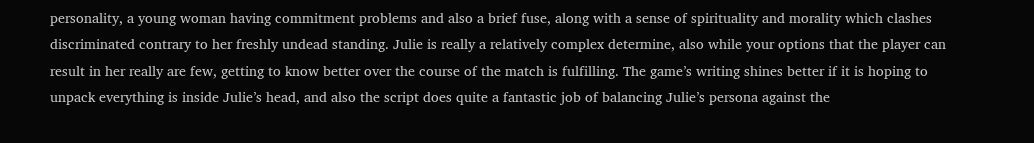personality, a young woman having commitment problems and also a brief fuse, along with a sense of spirituality and morality which clashes discriminated contrary to her freshly undead standing. Julie is really a relatively complex determine, also while your options that the player can result in her really are few, getting to know better over the course of the match is fulfilling. The game’s writing shines better if it is hoping to unpack everything is inside Julie’s head, and also the script does quite a fantastic job of balancing Julie’s persona against the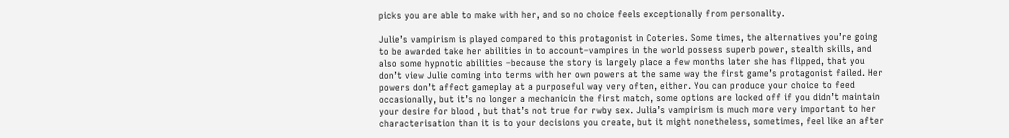picks you are able to make with her, and so no choice feels exceptionally from personality.

Julie’s vampirism is played compared to this protagonist in Coteries. Some times, the alternatives you’re going to be awarded take her abilities in to account–vampires in the world possess superb power, stealth skills, and also some hypnotic abilities –because the story is largely place a few months later she has flipped, that you don’t view Julie coming into terms with her own powers at the same way the first game’s protagonist failed. Her powers don’t affect gameplay at a purposeful way very often, either. You can produce your choice to feed occasionally, but it’s no longer a mechanicin the first match, some options are locked off if you didn’t maintain your desire for blood , but that’s not true for rwby sex. Julia’s vampirism is much more very important to her characterisation than it is to your decisions you create, but it might nonetheless, sometimes, feel like an after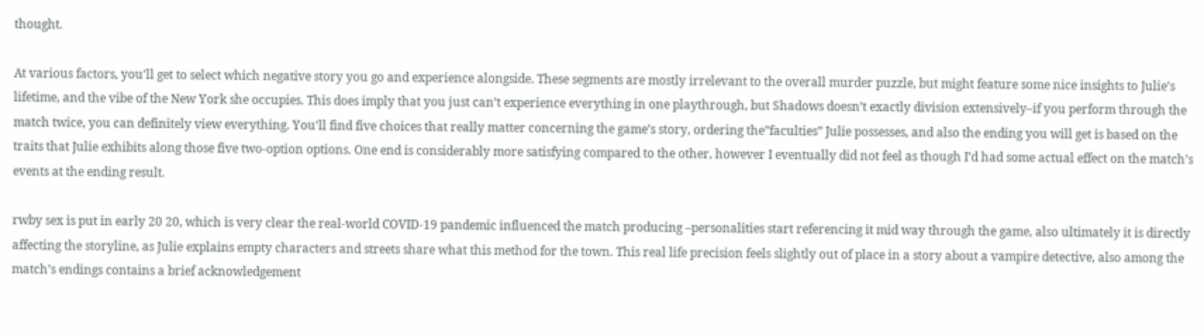thought.

At various factors, you’ll get to select which negative story you go and experience alongside. These segments are mostly irrelevant to the overall murder puzzle, but might feature some nice insights to Julie’s lifetime, and the vibe of the New York she occupies. This does imply that you just can’t experience everything in one playthrough, but Shadows doesn’t exactly division extensively–if you perform through the match twice, you can definitely view everything. You’ll find five choices that really matter concerning the game’s story, ordering the”faculties” Julie possesses, and also the ending you will get is based on the traits that Julie exhibits along those five two-option options. One end is considerably more satisfying compared to the other, however I eventually did not feel as though I’d had some actual effect on the match’s events at the ending result.

rwby sex is put in early 20 20, which is very clear the real-world COVID-19 pandemic influenced the match producing –personalities start referencing it mid way through the game, also ultimately it is directly affecting the storyline, as Julie explains empty characters and streets share what this method for the town. This real life precision feels slightly out of place in a story about a vampire detective, also among the match’s endings contains a brief acknowledgement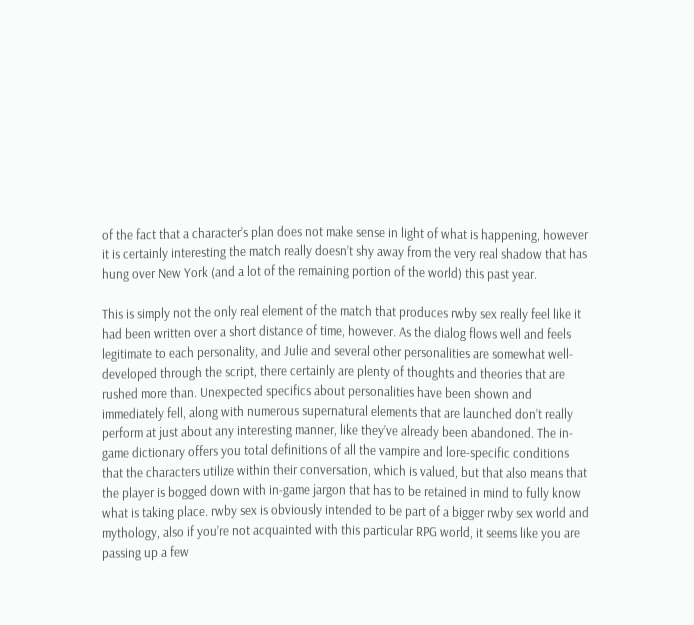of the fact that a character’s plan does not make sense in light of what is happening, however it is certainly interesting the match really doesn’t shy away from the very real shadow that has hung over New York (and a lot of the remaining portion of the world) this past year.

This is simply not the only real element of the match that produces rwby sex really feel like it had been written over a short distance of time, however. As the dialog flows well and feels legitimate to each personality, and Julie and several other personalities are somewhat well-developed through the script, there certainly are plenty of thoughts and theories that are rushed more than. Unexpected specifics about personalities have been shown and immediately fell, along with numerous supernatural elements that are launched don’t really perform at just about any interesting manner, like they’ve already been abandoned. The in-game dictionary offers you total definitions of all the vampire and lore-specific conditions that the characters utilize within their conversation, which is valued, but that also means that the player is bogged down with in-game jargon that has to be retained in mind to fully know what is taking place. rwby sex is obviously intended to be part of a bigger rwby sex world and mythology, also if you’re not acquainted with this particular RPG world, it seems like you are passing up a few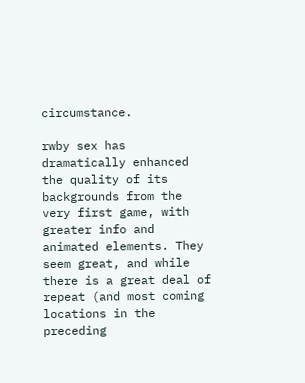circumstance.

rwby sex has dramatically enhanced the quality of its backgrounds from the very first game, with greater info and animated elements. They seem great, and while there is a great deal of repeat (and most coming locations in the preceding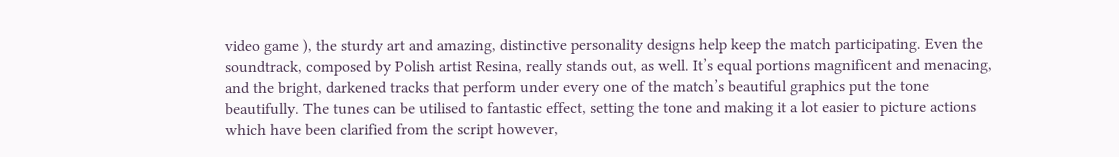video game ), the sturdy art and amazing, distinctive personality designs help keep the match participating. Even the soundtrack, composed by Polish artist Resina, really stands out, as well. It’s equal portions magnificent and menacing, and the bright, darkened tracks that perform under every one of the match’s beautiful graphics put the tone beautifully. The tunes can be utilised to fantastic effect, setting the tone and making it a lot easier to picture actions which have been clarified from the script however,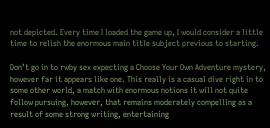not depicted. Every time I loaded the game up, I would consider a little time to relish the enormous main title subject previous to starting.

Don’t go in to rwby sex expecting a Choose Your Own Adventure mystery, however far it appears like one. This really is a casual dive right in to some other world, a match with enormous notions it will not quite follow pursuing, however, that remains moderately compelling as a result of some strong writing, entertaining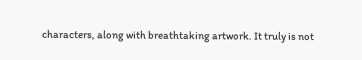characters, along with breathtaking artwork. It truly is not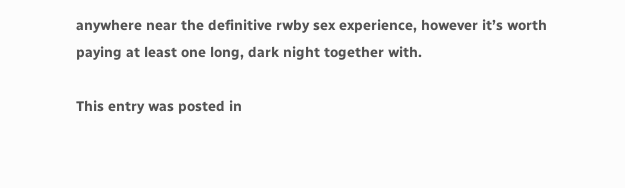anywhere near the definitive rwby sex experience, however it’s worth paying at least one long, dark night together with.

This entry was posted in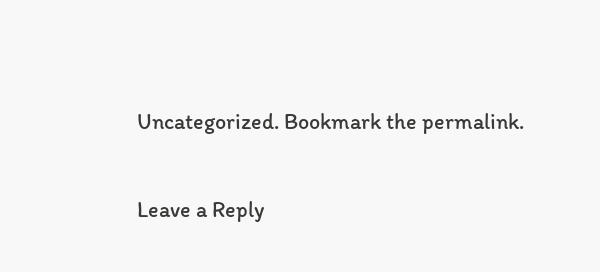Uncategorized. Bookmark the permalink.

Leave a Reply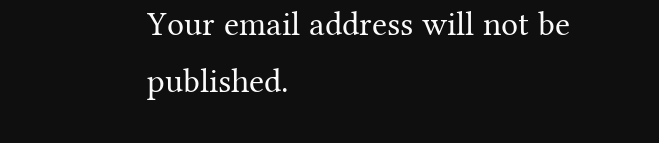Your email address will not be published.